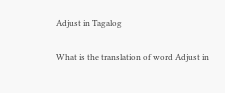Adjust in Tagalog

What is the translation of word Adjust in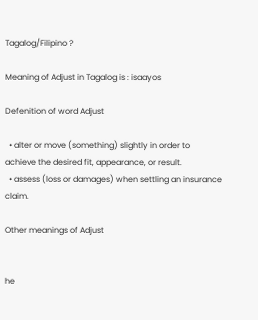Tagalog/Filipino ?

Meaning of Adjust in Tagalog is : isaayos

Defenition of word Adjust

  • alter or move (something) slightly in order to achieve the desired fit, appearance, or result.
  • assess (loss or damages) when settling an insurance claim.

Other meanings of Adjust


he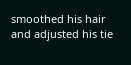smoothed his hair and adjusted his tie